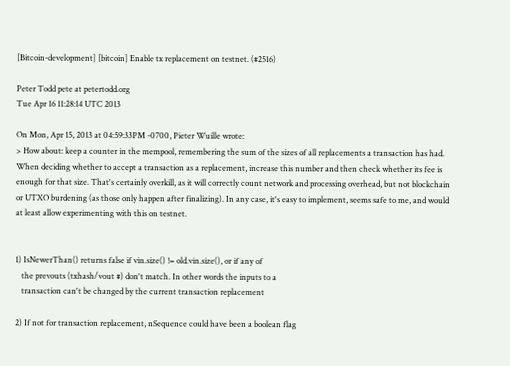[Bitcoin-development] [bitcoin] Enable tx replacement on testnet. (#2516)

Peter Todd pete at petertodd.org
Tue Apr 16 11:28:14 UTC 2013

On Mon, Apr 15, 2013 at 04:59:33PM -0700, Pieter Wuille wrote:
> How about: keep a counter in the mempool, remembering the sum of the sizes of all replacements a transaction has had. When deciding whether to accept a transaction as a replacement, increase this number and then check whether its fee is enough for that size. That's certainly overkill, as it will correctly count network and processing overhead, but not blockchain or UTXO burdening (as those only happen after finalizing). In any case, it's easy to implement, seems safe to me, and would at least allow experimenting with this on testnet.


1) IsNewerThan() returns false if vin.size() != old.vin.size(), or if any of
   the prevouts (txhash/vout #) don't match. In other words the inputs to a
   transaction can't be changed by the current transaction replacement

2) If not for transaction replacement, nSequence could have been a boolean flag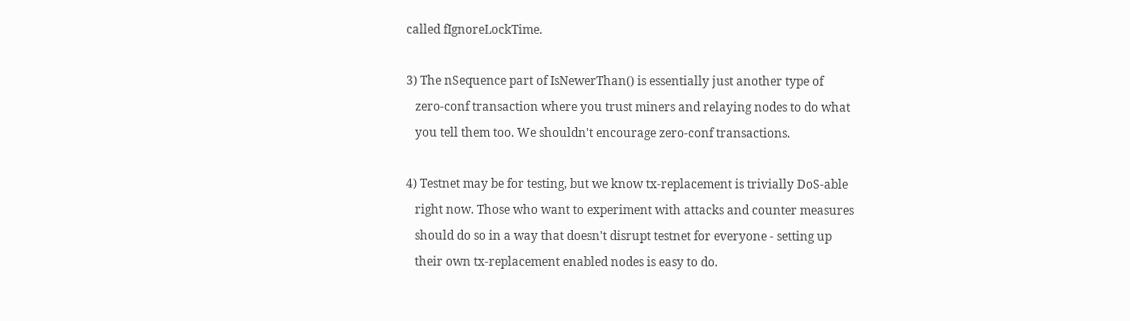called fIgnoreLockTime.

3) The nSequence part of IsNewerThan() is essentially just another type of
   zero-conf transaction where you trust miners and relaying nodes to do what
   you tell them too. We shouldn't encourage zero-conf transactions.

4) Testnet may be for testing, but we know tx-replacement is trivially DoS-able
   right now. Those who want to experiment with attacks and counter measures
   should do so in a way that doesn't disrupt testnet for everyone - setting up
   their own tx-replacement enabled nodes is easy to do.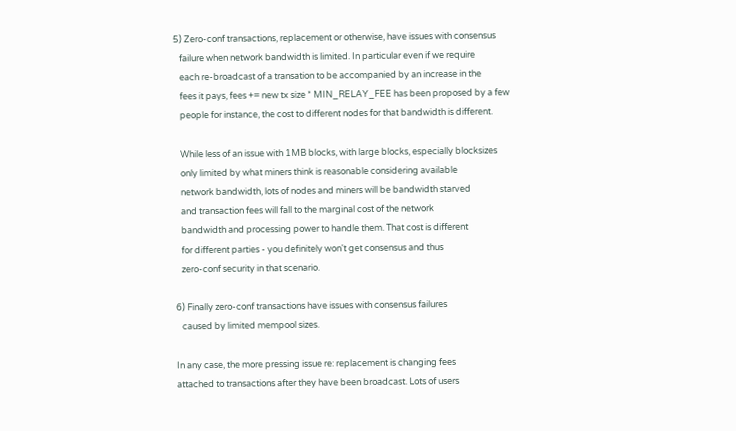5) Zero-conf transactions, replacement or otherwise, have issues with consensus
   failure when network bandwidth is limited. In particular even if we require
   each re-broadcast of a transation to be accompanied by an increase in the
   fees it pays, fees += new tx size * MIN_RELAY_FEE has been proposed by a few
   people for instance, the cost to different nodes for that bandwidth is different.

   While less of an issue with 1MB blocks, with large blocks, especially blocksizes
   only limited by what miners think is reasonable considering available
   network bandwidth, lots of nodes and miners will be bandwidth starved
   and transaction fees will fall to the marginal cost of the network
   bandwidth and processing power to handle them. That cost is different
   for different parties - you definitely won't get consensus and thus
   zero-conf security in that scenario.

6) Finally zero-conf transactions have issues with consensus failures
   caused by limited mempool sizes.

In any case, the more pressing issue re: replacement is changing fees
attached to transactions after they have been broadcast. Lots of users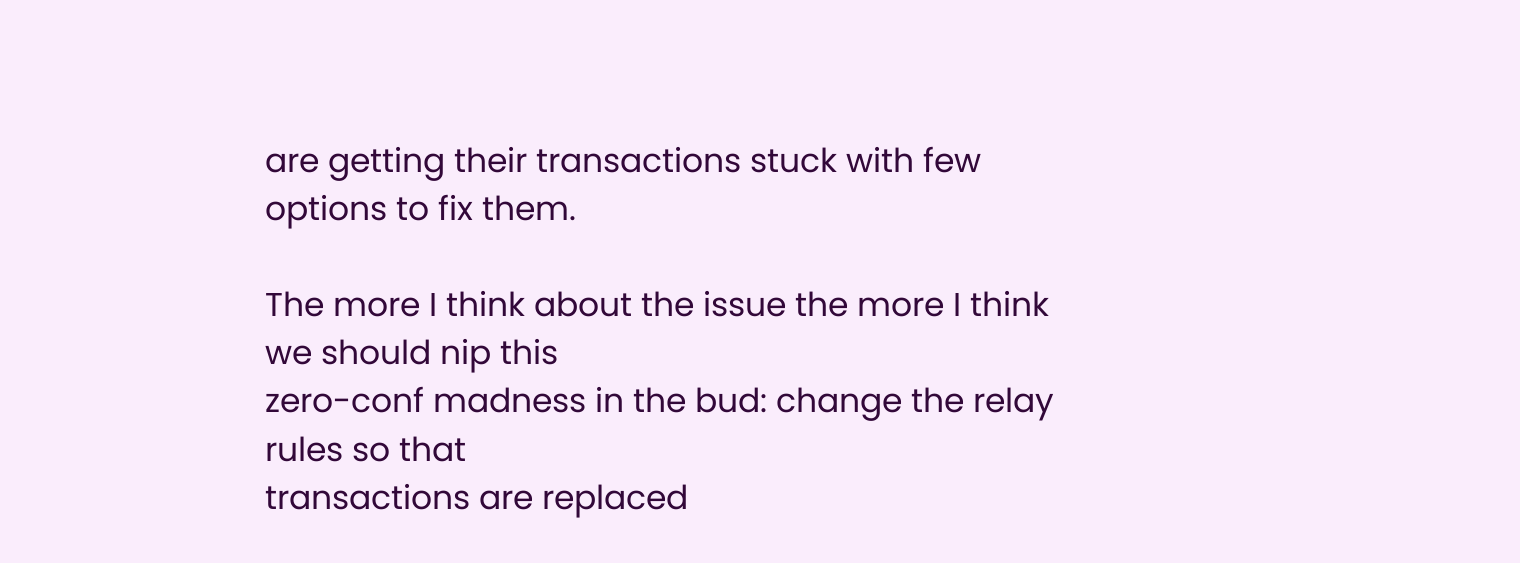are getting their transactions stuck with few options to fix them.

The more I think about the issue the more I think we should nip this
zero-conf madness in the bud: change the relay rules so that
transactions are replaced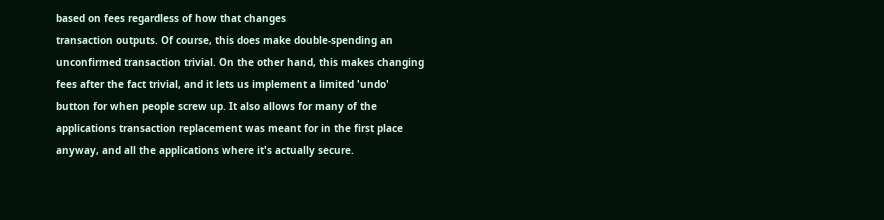based on fees regardless of how that changes
transaction outputs. Of course, this does make double-spending an
unconfirmed transaction trivial. On the other hand, this makes changing
fees after the fact trivial, and it lets us implement a limited 'undo'
button for when people screw up. It also allows for many of the
applications transaction replacement was meant for in the first place
anyway, and all the applications where it's actually secure.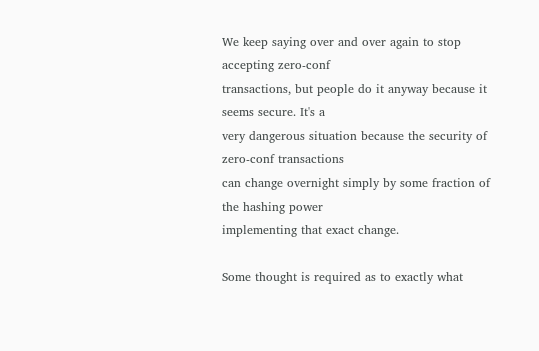We keep saying over and over again to stop accepting zero-conf
transactions, but people do it anyway because it seems secure. It's a
very dangerous situation because the security of zero-conf transactions
can change overnight simply by some fraction of the hashing power
implementing that exact change.

Some thought is required as to exactly what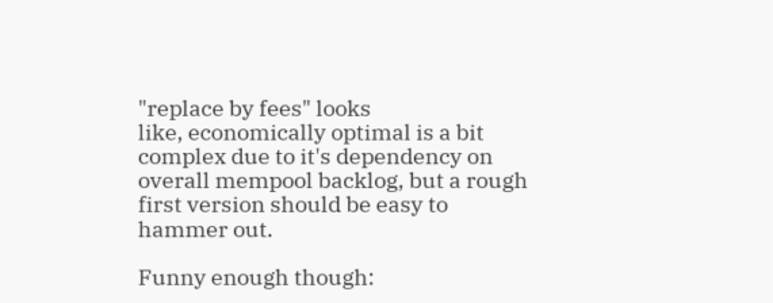"replace by fees" looks
like, economically optimal is a bit complex due to it's dependency on
overall mempool backlog, but a rough first version should be easy to
hammer out.

Funny enough though: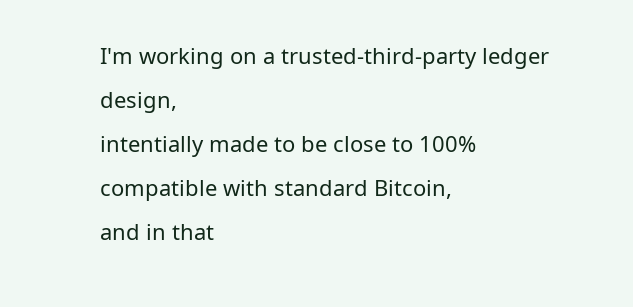I'm working on a trusted-third-party ledger design,
intentially made to be close to 100% compatible with standard Bitcoin,
and in that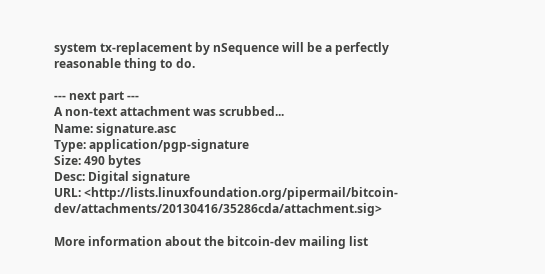system tx-replacement by nSequence will be a perfectly
reasonable thing to do.

--- next part ---
A non-text attachment was scrubbed...
Name: signature.asc
Type: application/pgp-signature
Size: 490 bytes
Desc: Digital signature
URL: <http://lists.linuxfoundation.org/pipermail/bitcoin-dev/attachments/20130416/35286cda/attachment.sig>

More information about the bitcoin-dev mailing list